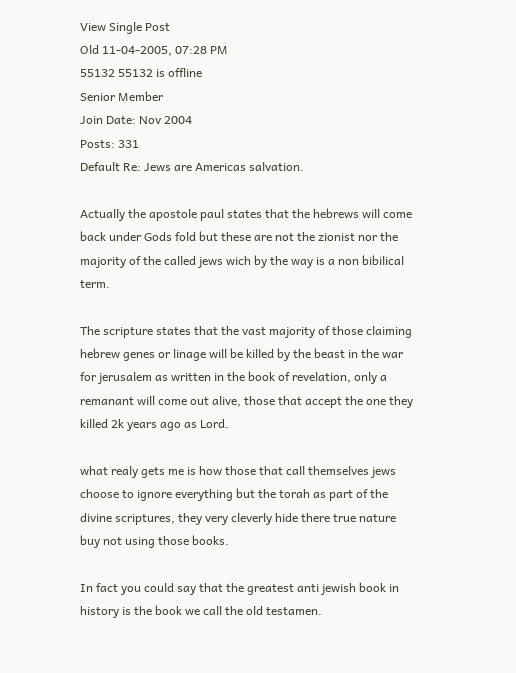View Single Post
Old 11-04-2005, 07:28 PM
55132 55132 is offline
Senior Member
Join Date: Nov 2004
Posts: 331
Default Re: Jews are Americas salvation.

Actually the apostole paul states that the hebrews will come back under Gods fold but these are not the zionist nor the majority of the called jews wich by the way is a non bibilical term.

The scripture states that the vast majority of those claiming hebrew genes or linage will be killed by the beast in the war for jerusalem as written in the book of revelation, only a remanant will come out alive, those that accept the one they killed 2k years ago as Lord.

what realy gets me is how those that call themselves jews choose to ignore everything but the torah as part of the divine scriptures, they very cleverly hide there true nature buy not using those books.

In fact you could say that the greatest anti jewish book in history is the book we call the old testamen.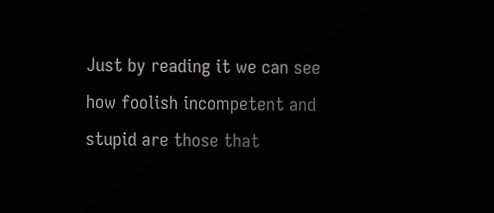Just by reading it we can see how foolish incompetent and stupid are those that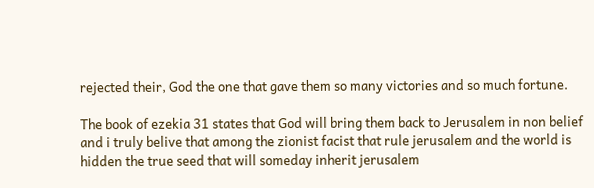rejected their, God the one that gave them so many victories and so much fortune.

The book of ezekia 31 states that God will bring them back to Jerusalem in non belief and i truly belive that among the zionist facist that rule jerusalem and the world is hidden the true seed that will someday inherit jerusalem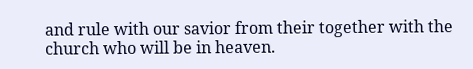and rule with our savior from their together with the church who will be in heaven.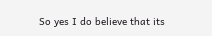So yes I do believe that its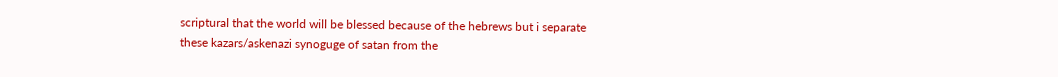scriptural that the world will be blessed because of the hebrews but i separate these kazars/askenazi synoguge of satan from the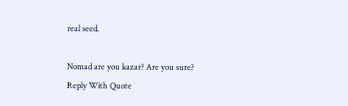real seed.

Nomad are you kazar? Are you sure?
Reply With Quote